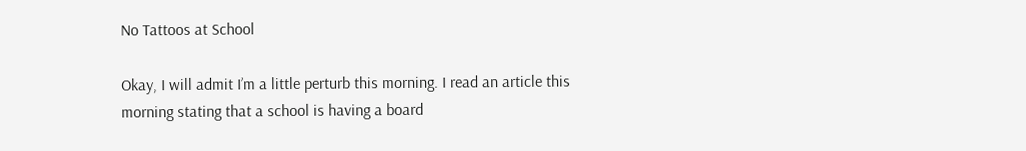No Tattoos at School

Okay, I will admit I’m a little perturb this morning. I read an article this morning stating that a school is having a board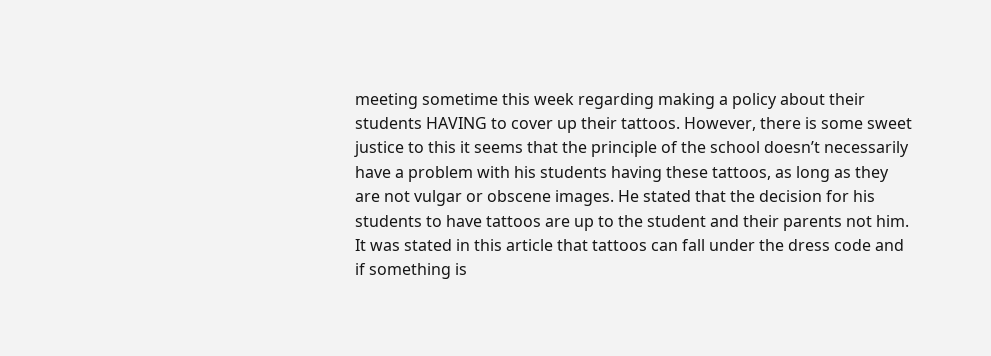meeting sometime this week regarding making a policy about their students HAVING to cover up their tattoos. However, there is some sweet justice to this it seems that the principle of the school doesn’t necessarily have a problem with his students having these tattoos, as long as they are not vulgar or obscene images. He stated that the decision for his students to have tattoos are up to the student and their parents not him. It was stated in this article that tattoos can fall under the dress code and if something is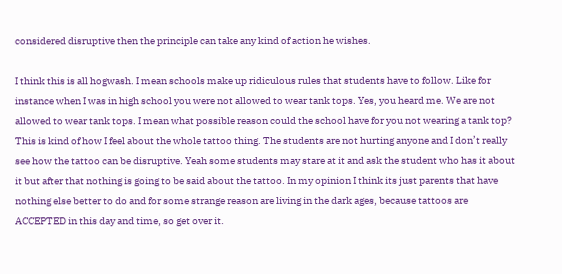considered disruptive then the principle can take any kind of action he wishes.

I think this is all hogwash. I mean schools make up ridiculous rules that students have to follow. Like for instance when I was in high school you were not allowed to wear tank tops. Yes, you heard me. We are not allowed to wear tank tops. I mean what possible reason could the school have for you not wearing a tank top? This is kind of how I feel about the whole tattoo thing. The students are not hurting anyone and I don’t really see how the tattoo can be disruptive. Yeah some students may stare at it and ask the student who has it about it but after that nothing is going to be said about the tattoo. In my opinion I think its just parents that have nothing else better to do and for some strange reason are living in the dark ages, because tattoos are ACCEPTED in this day and time, so get over it.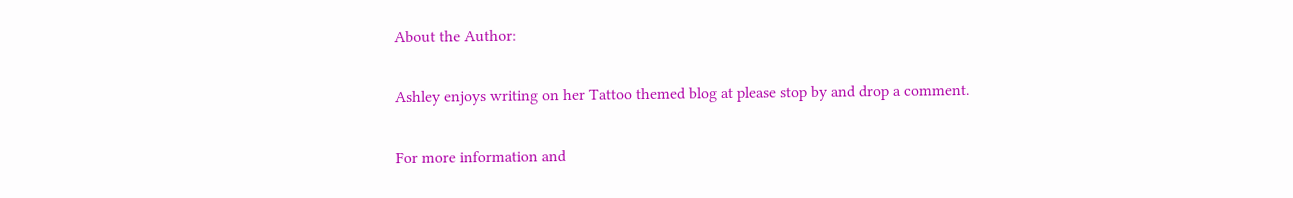About the Author:

Ashley enjoys writing on her Tattoo themed blog at please stop by and drop a comment.

For more information and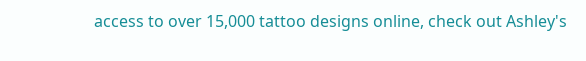access to over 15,000 tattoo designs online, check out Ashley's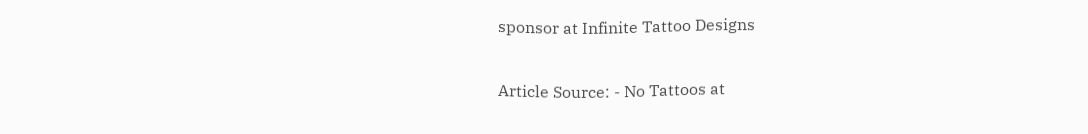sponsor at Infinite Tattoo Designs

Article Source: - No Tattoos at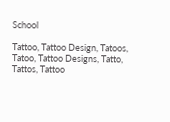School

Tattoo, Tattoo Design, Tatoos, Tatoo, Tattoo Designs, Tatto, Tattos, Tattoo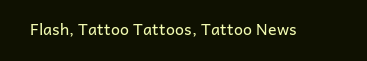Flash, Tattoo Tattoos, Tattoo News